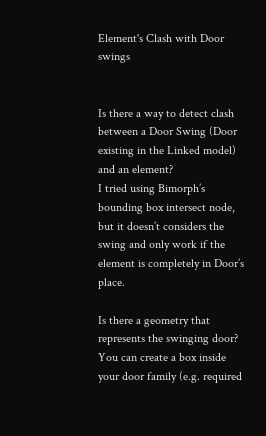Element's Clash with Door swings


Is there a way to detect clash between a Door Swing (Door existing in the Linked model) and an element?
I tried using Bimorph’s bounding box intersect node, but it doesn’t considers the swing and only work if the element is completely in Door’s place.

Is there a geometry that represents the swinging door? You can create a box inside your door family (e.g. required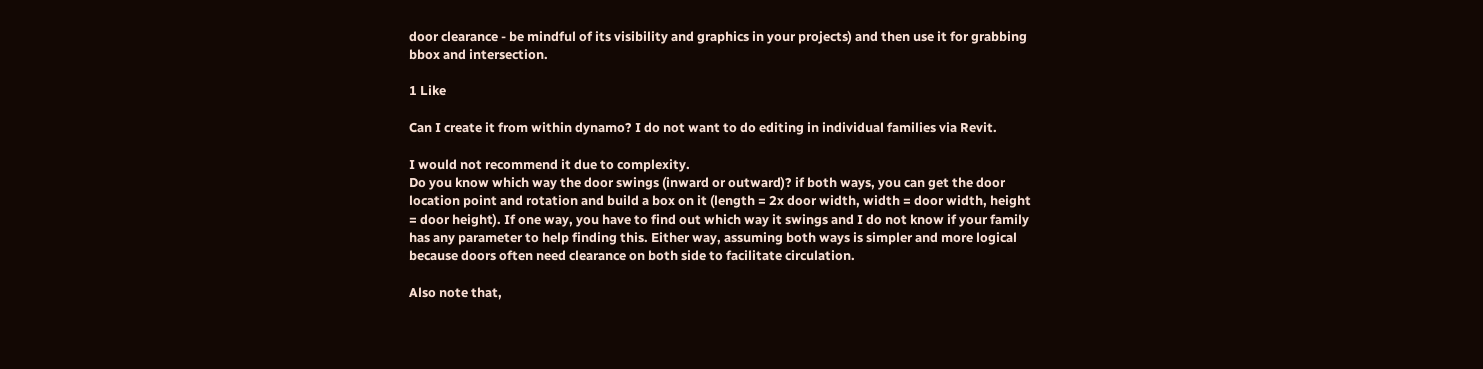door clearance - be mindful of its visibility and graphics in your projects) and then use it for grabbing bbox and intersection.

1 Like

Can I create it from within dynamo? I do not want to do editing in individual families via Revit.

I would not recommend it due to complexity.
Do you know which way the door swings (inward or outward)? if both ways, you can get the door location point and rotation and build a box on it (length = 2x door width, width = door width, height = door height). If one way, you have to find out which way it swings and I do not know if your family has any parameter to help finding this. Either way, assuming both ways is simpler and more logical because doors often need clearance on both side to facilitate circulation.

Also note that,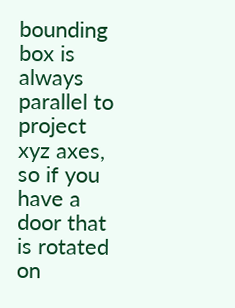bounding box is always parallel to project xyz axes, so if you have a door that is rotated on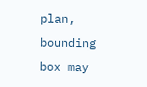plan, bounding box may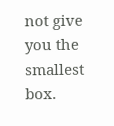not give you the smallest box.